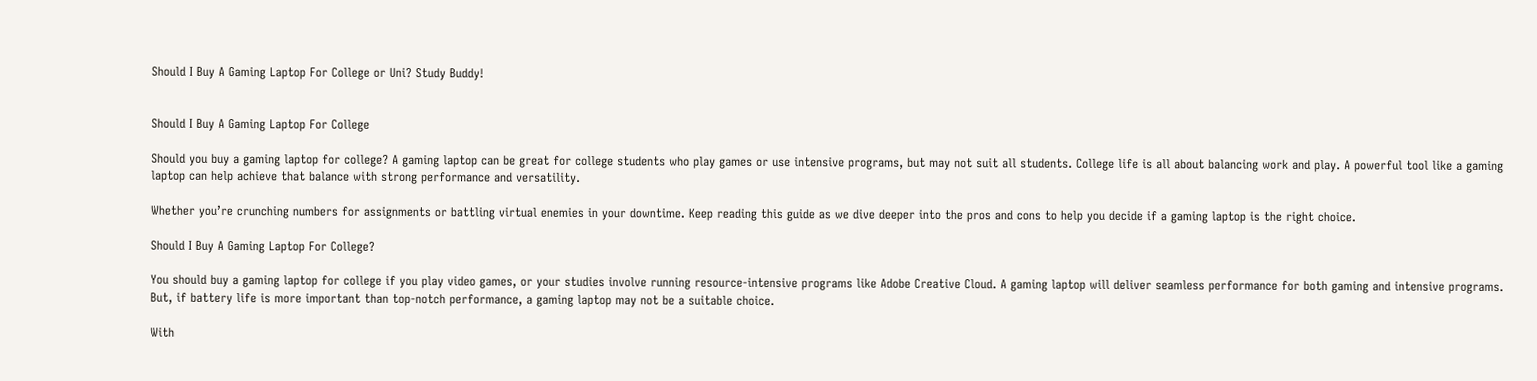Should I Buy A Gaming Laptop For College or Uni? Study Buddy!


Should I Buy A Gaming Laptop For College

Should you buy a gaming laptop for college? A gaming laptop can be great for college students who play games or use intensive programs, but may not suit all students. College life is all about balancing work and play. A powerful tool like a gaming laptop can help achieve that balance with strong performance and versatility.

Whether you’re crunching numbers for assignments or battling virtual enemies in your downtime. Keep reading this guide as we dive deeper into the pros and cons to help you decide if a gaming laptop is the right choice.

Should I Buy A Gaming Laptop For College?

You should buy a gaming laptop for college if you play video games, or your studies involve running resource-intensive programs like Adobe Creative Cloud. A gaming laptop will deliver seamless performance for both gaming and intensive programs. But, if battery life is more important than top-notch performance, a gaming laptop may not be a suitable choice.

With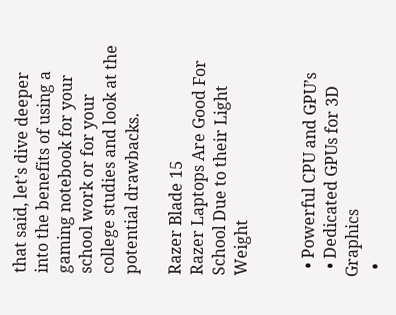that said, let’s dive deeper into the benefits of using a gaming notebook for your school work or for your college studies and look at the potential drawbacks.

Razer Blade 15
Razer Laptops Are Good For School Due to their Light Weight


  • Powerful CPU and GPU’s
  • Dedicated GPUs for 3D Graphics
  •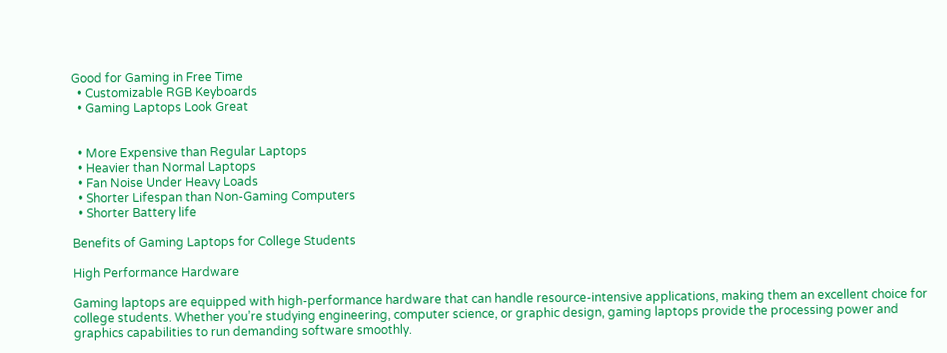Good for Gaming in Free Time
  • Customizable RGB Keyboards
  • Gaming Laptops Look Great


  • More Expensive than Regular Laptops
  • Heavier than Normal Laptops
  • Fan Noise Under Heavy Loads
  • Shorter Lifespan than Non-Gaming Computers
  • Shorter Battery life

Benefits of Gaming Laptops for College Students

High Performance Hardware

Gaming laptops are equipped with high-performance hardware that can handle resource-intensive applications, making them an excellent choice for college students. Whether you’re studying engineering, computer science, or graphic design, gaming laptops provide the processing power and graphics capabilities to run demanding software smoothly.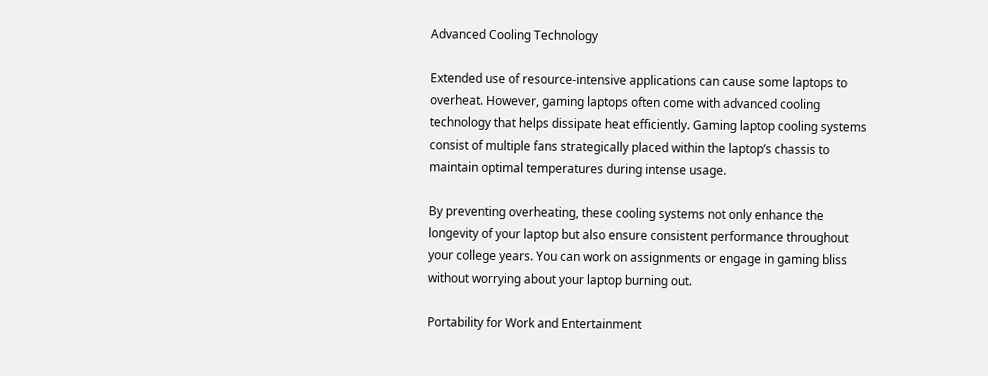Advanced Cooling Technology

Extended use of resource-intensive applications can cause some laptops to overheat. However, gaming laptops often come with advanced cooling technology that helps dissipate heat efficiently. Gaming laptop cooling systems consist of multiple fans strategically placed within the laptop’s chassis to maintain optimal temperatures during intense usage.

By preventing overheating, these cooling systems not only enhance the longevity of your laptop but also ensure consistent performance throughout your college years. You can work on assignments or engage in gaming bliss without worrying about your laptop burning out.

Portability for Work and Entertainment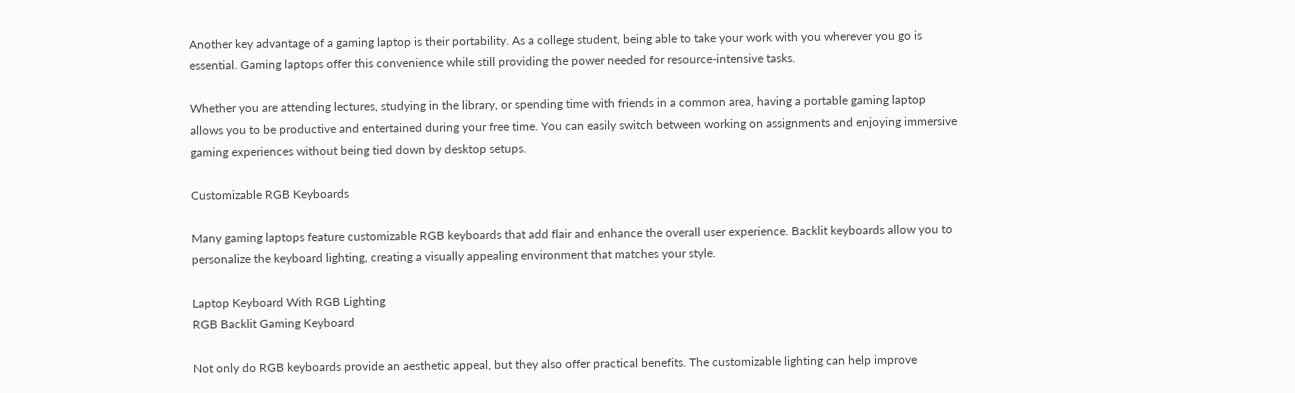Another key advantage of a gaming laptop is their portability. As a college student, being able to take your work with you wherever you go is essential. Gaming laptops offer this convenience while still providing the power needed for resource-intensive tasks.

Whether you are attending lectures, studying in the library, or spending time with friends in a common area, having a portable gaming laptop allows you to be productive and entertained during your free time. You can easily switch between working on assignments and enjoying immersive gaming experiences without being tied down by desktop setups.

Customizable RGB Keyboards

Many gaming laptops feature customizable RGB keyboards that add flair and enhance the overall user experience. Backlit keyboards allow you to personalize the keyboard lighting, creating a visually appealing environment that matches your style.

Laptop Keyboard With RGB Lighting
RGB Backlit Gaming Keyboard

Not only do RGB keyboards provide an aesthetic appeal, but they also offer practical benefits. The customizable lighting can help improve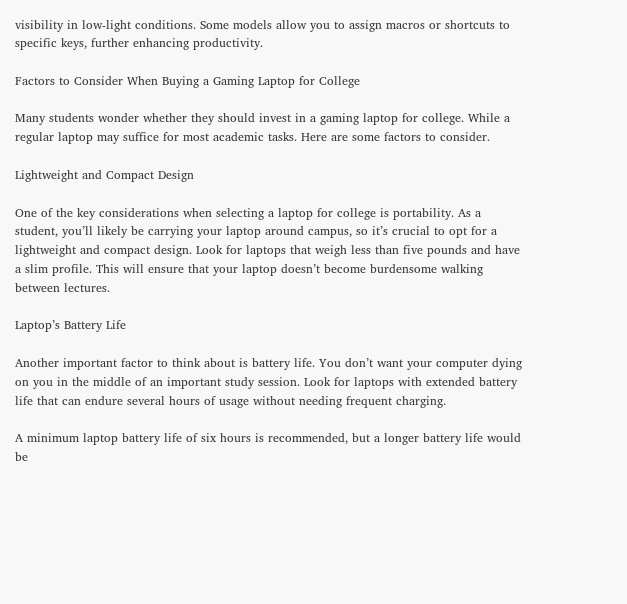visibility in low-light conditions. Some models allow you to assign macros or shortcuts to specific keys, further enhancing productivity.

Factors to Consider When Buying a Gaming Laptop for College

Many students wonder whether they should invest in a gaming laptop for college. While a regular laptop may suffice for most academic tasks. Here are some factors to consider.

Lightweight and Compact Design

One of the key considerations when selecting a laptop for college is portability. As a student, you’ll likely be carrying your laptop around campus, so it’s crucial to opt for a lightweight and compact design. Look for laptops that weigh less than five pounds and have a slim profile. This will ensure that your laptop doesn’t become burdensome walking between lectures.

Laptop’s Battery Life

Another important factor to think about is battery life. You don’t want your computer dying on you in the middle of an important study session. Look for laptops with extended battery life that can endure several hours of usage without needing frequent charging.

A minimum laptop battery life of six hours is recommended, but a longer battery life would be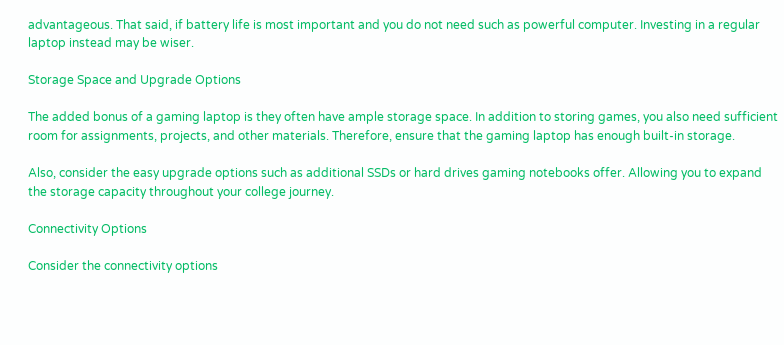advantageous. That said, if battery life is most important and you do not need such as powerful computer. Investing in a regular laptop instead may be wiser.

Storage Space and Upgrade Options

The added bonus of a gaming laptop is they often have ample storage space. In addition to storing games, you also need sufficient room for assignments, projects, and other materials. Therefore, ensure that the gaming laptop has enough built-in storage.

Also, consider the easy upgrade options such as additional SSDs or hard drives gaming notebooks offer. Allowing you to expand the storage capacity throughout your college journey.

Connectivity Options

Consider the connectivity options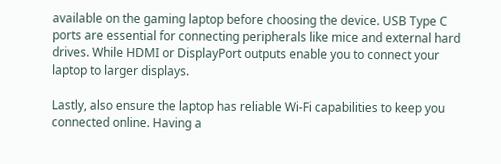available on the gaming laptop before choosing the device. USB Type C ports are essential for connecting peripherals like mice and external hard drives. While HDMI or DisplayPort outputs enable you to connect your laptop to larger displays.

Lastly, also ensure the laptop has reliable Wi-Fi capabilities to keep you connected online. Having a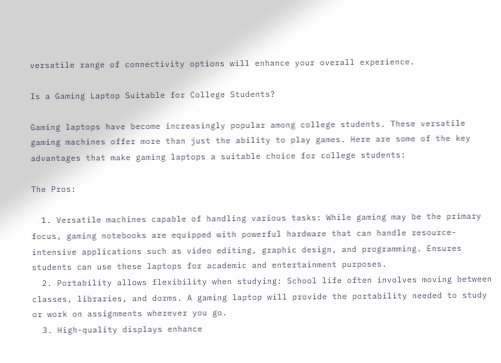versatile range of connectivity options will enhance your overall experience.

Is a Gaming Laptop Suitable for College Students?

Gaming laptops have become increasingly popular among college students. These versatile gaming machines offer more than just the ability to play games. Here are some of the key advantages that make gaming laptops a suitable choice for college students:

The Pros:

  1. Versatile machines capable of handling various tasks: While gaming may be the primary focus, gaming notebooks are equipped with powerful hardware that can handle resource-intensive applications such as video editing, graphic design, and programming. Ensures students can use these laptops for academic and entertainment purposes.
  2. Portability allows flexibility when studying: School life often involves moving between classes, libraries, and dorms. A gaming laptop will provide the portability needed to study or work on assignments wherever you go.
  3. High-quality displays enhance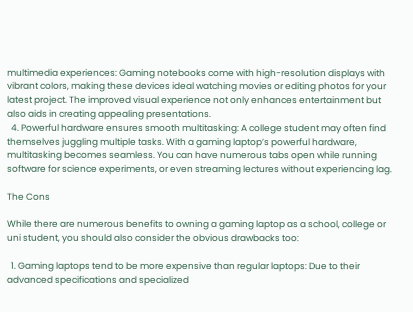multimedia experiences: Gaming notebooks come with high-resolution displays with vibrant colors, making these devices ideal watching movies or editing photos for your latest project. The improved visual experience not only enhances entertainment but also aids in creating appealing presentations.
  4. Powerful hardware ensures smooth multitasking: A college student may often find themselves juggling multiple tasks. With a gaming laptop’s powerful hardware, multitasking becomes seamless. You can have numerous tabs open while running software for science experiments, or even streaming lectures without experiencing lag.

The Cons

While there are numerous benefits to owning a gaming laptop as a school, college or uni student, you should also consider the obvious drawbacks too:

  1. Gaming laptops tend to be more expensive than regular laptops: Due to their advanced specifications and specialized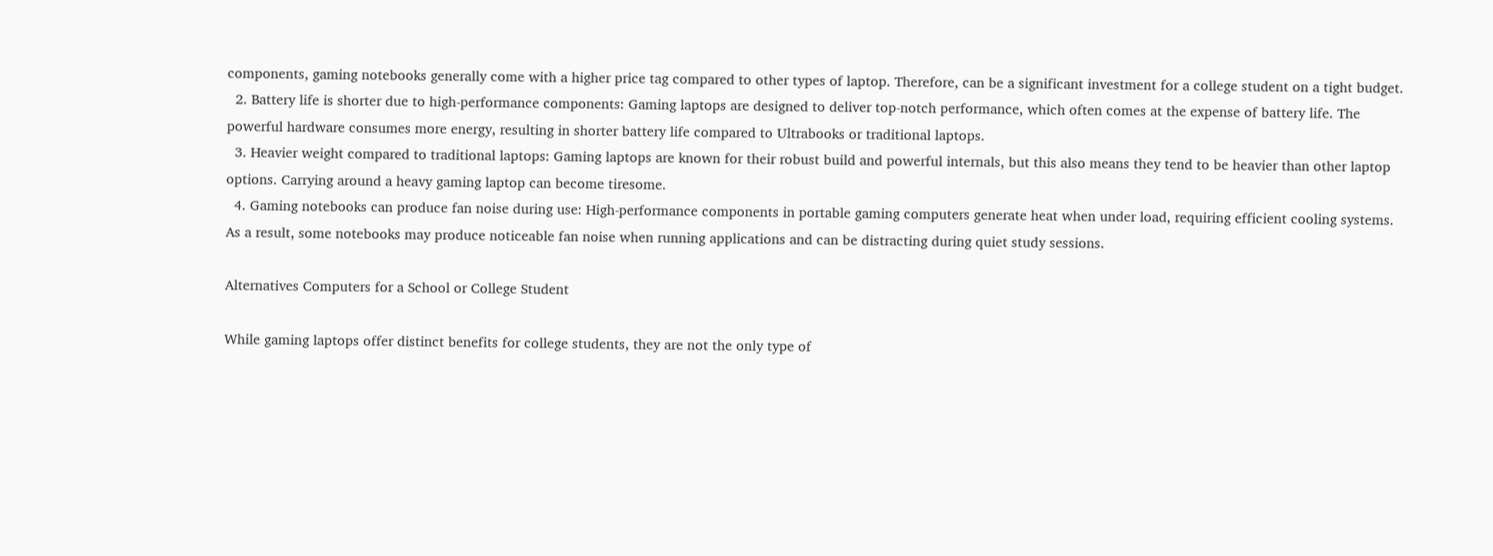components, gaming notebooks generally come with a higher price tag compared to other types of laptop. Therefore, can be a significant investment for a college student on a tight budget.
  2. Battery life is shorter due to high-performance components: Gaming laptops are designed to deliver top-notch performance, which often comes at the expense of battery life. The powerful hardware consumes more energy, resulting in shorter battery life compared to Ultrabooks or traditional laptops.
  3. Heavier weight compared to traditional laptops: Gaming laptops are known for their robust build and powerful internals, but this also means they tend to be heavier than other laptop options. Carrying around a heavy gaming laptop can become tiresome.
  4. Gaming notebooks can produce fan noise during use: High-performance components in portable gaming computers generate heat when under load, requiring efficient cooling systems. As a result, some notebooks may produce noticeable fan noise when running applications and can be distracting during quiet study sessions.

Alternatives Computers for a School or College Student

While gaming laptops offer distinct benefits for college students, they are not the only type of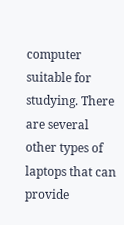computer suitable for studying. There are several other types of laptops that can provide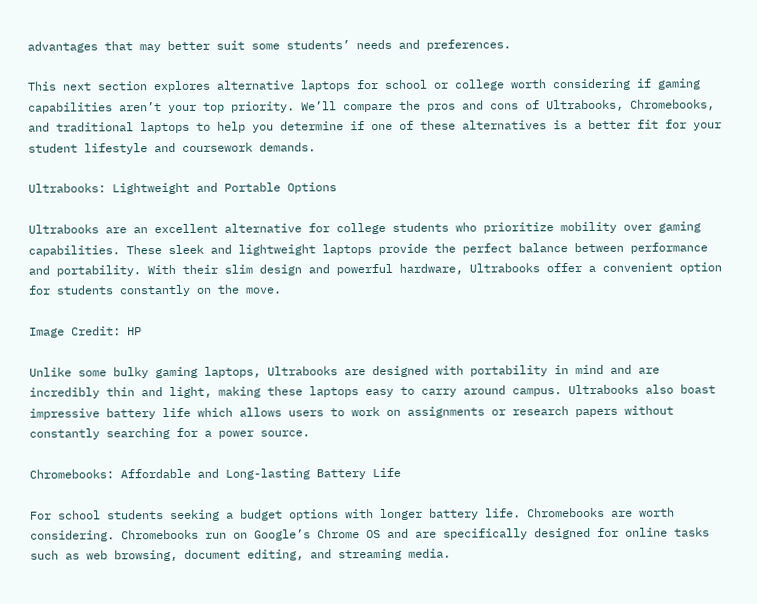advantages that may better suit some students’ needs and preferences.

This next section explores alternative laptops for school or college worth considering if gaming capabilities aren’t your top priority. We’ll compare the pros and cons of Ultrabooks, Chromebooks, and traditional laptops to help you determine if one of these alternatives is a better fit for your student lifestyle and coursework demands.

Ultrabooks: Lightweight and Portable Options

Ultrabooks are an excellent alternative for college students who prioritize mobility over gaming capabilities. These sleek and lightweight laptops provide the perfect balance between performance and portability. With their slim design and powerful hardware, Ultrabooks offer a convenient option for students constantly on the move.

Image Credit: HP

Unlike some bulky gaming laptops, Ultrabooks are designed with portability in mind and are incredibly thin and light, making these laptops easy to carry around campus. Ultrabooks also boast impressive battery life which allows users to work on assignments or research papers without constantly searching for a power source.

Chromebooks: Affordable and Long-lasting Battery Life

For school students seeking a budget options with longer battery life. Chromebooks are worth considering. Chromebooks run on Google’s Chrome OS and are specifically designed for online tasks such as web browsing, document editing, and streaming media.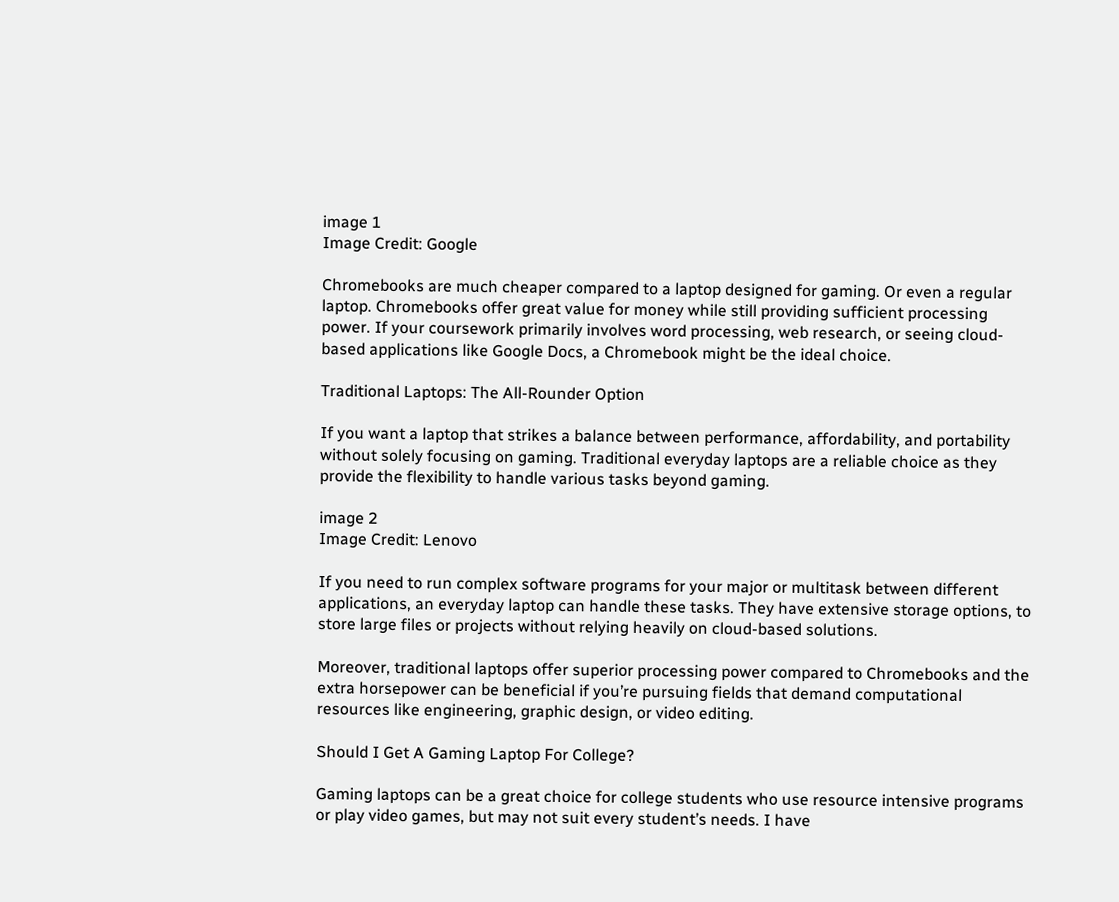image 1
Image Credit: Google

Chromebooks are much cheaper compared to a laptop designed for gaming. Or even a regular laptop. Chromebooks offer great value for money while still providing sufficient processing power. If your coursework primarily involves word processing, web research, or seeing cloud-based applications like Google Docs, a Chromebook might be the ideal choice.

Traditional Laptops: The All-Rounder Option

If you want a laptop that strikes a balance between performance, affordability, and portability without solely focusing on gaming. Traditional everyday laptops are a reliable choice as they provide the flexibility to handle various tasks beyond gaming.

image 2
Image Credit: Lenovo

If you need to run complex software programs for your major or multitask between different applications, an everyday laptop can handle these tasks. They have extensive storage options, to store large files or projects without relying heavily on cloud-based solutions.

Moreover, traditional laptops offer superior processing power compared to Chromebooks and the extra horsepower can be beneficial if you’re pursuing fields that demand computational resources like engineering, graphic design, or video editing.

Should I Get A Gaming Laptop For College?

Gaming laptops can be a great choice for college students who use resource intensive programs or play video games, but may not suit every student’s needs. I have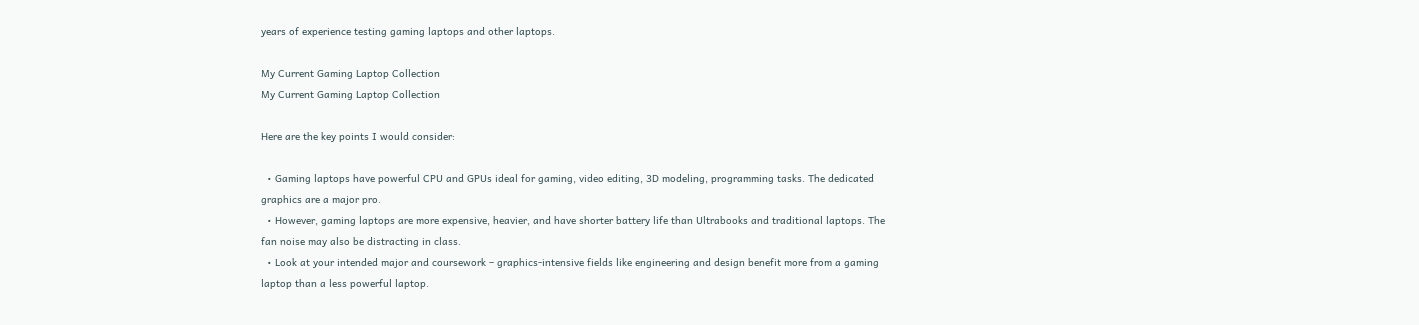years of experience testing gaming laptops and other laptops.

My Current Gaming Laptop Collection
My Current Gaming Laptop Collection

Here are the key points I would consider:

  • Gaming laptops have powerful CPU and GPUs ideal for gaming, video editing, 3D modeling, programming tasks. The dedicated graphics are a major pro.
  • However, gaming laptops are more expensive, heavier, and have shorter battery life than Ultrabooks and traditional laptops. The fan noise may also be distracting in class.
  • Look at your intended major and coursework – graphics-intensive fields like engineering and design benefit more from a gaming laptop than a less powerful laptop.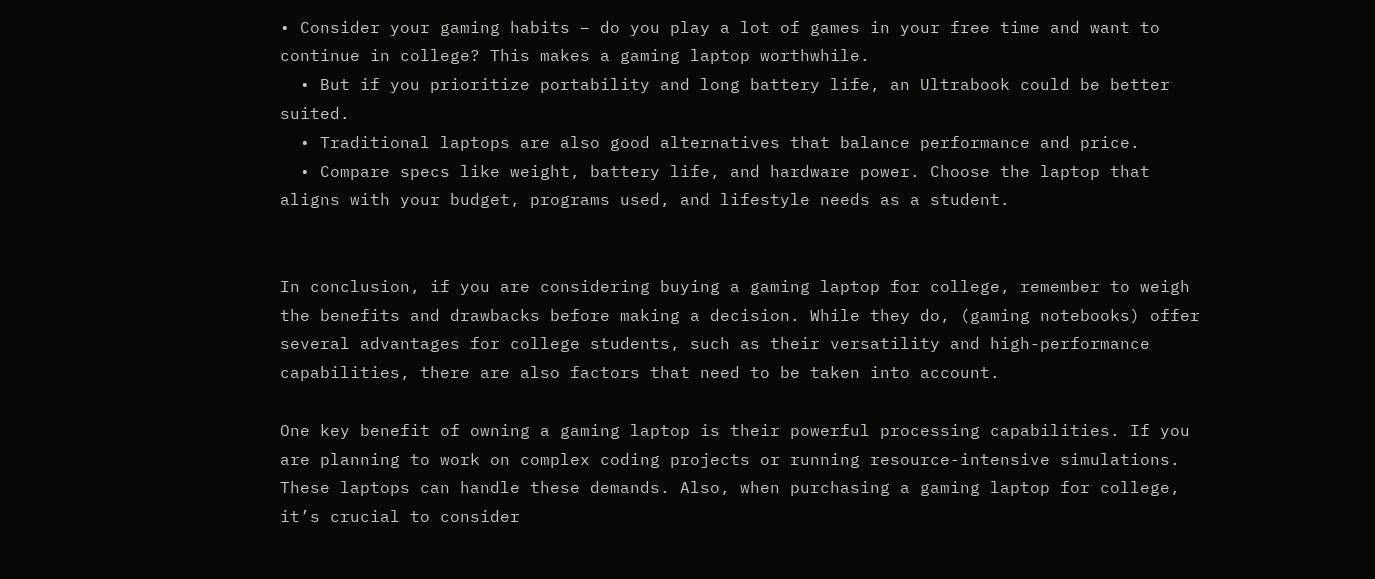• Consider your gaming habits – do you play a lot of games in your free time and want to continue in college? This makes a gaming laptop worthwhile.
  • But if you prioritize portability and long battery life, an Ultrabook could be better suited.
  • Traditional laptops are also good alternatives that balance performance and price.
  • Compare specs like weight, battery life, and hardware power. Choose the laptop that aligns with your budget, programs used, and lifestyle needs as a student.


In conclusion, if you are considering buying a gaming laptop for college, remember to weigh the benefits and drawbacks before making a decision. While they do, (gaming notebooks) offer several advantages for college students, such as their versatility and high-performance capabilities, there are also factors that need to be taken into account.

One key benefit of owning a gaming laptop is their powerful processing capabilities. If you are planning to work on complex coding projects or running resource-intensive simulations. These laptops can handle these demands. Also, when purchasing a gaming laptop for college, it’s crucial to consider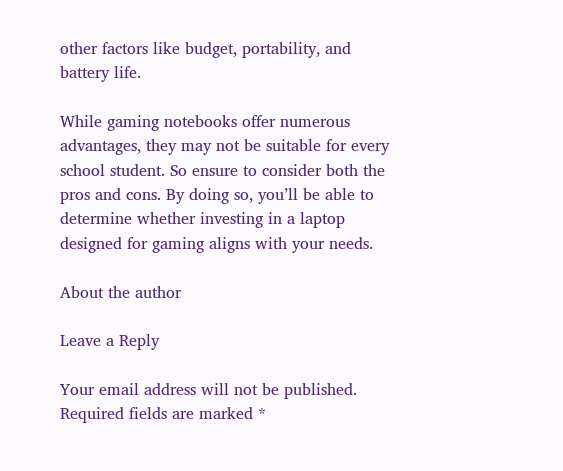other factors like budget, portability, and battery life.

While gaming notebooks offer numerous advantages, they may not be suitable for every school student. So ensure to consider both the pros and cons. By doing so, you’ll be able to determine whether investing in a laptop designed for gaming aligns with your needs.

About the author

Leave a Reply

Your email address will not be published. Required fields are marked *